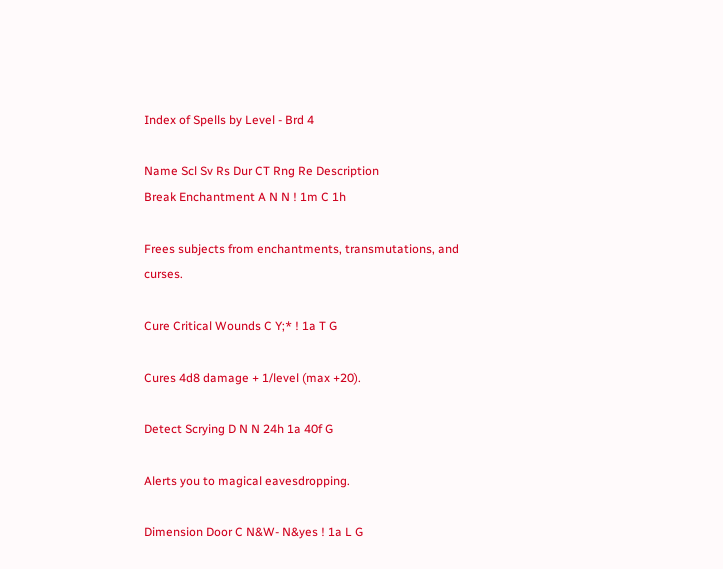Index of Spells by Level - Brd 4

Name Scl Sv Rs Dur CT Rng Re Description
Break Enchantment A N N ! 1m C 1h

Frees subjects from enchantments, transmutations, and curses.

Cure Critical Wounds C Y;* ! 1a T G

Cures 4d8 damage + 1/level (max +20).

Detect Scrying D N N 24h 1a 40f G

Alerts you to magical eavesdropping.

Dimension Door C N&W- N&yes ! 1a L G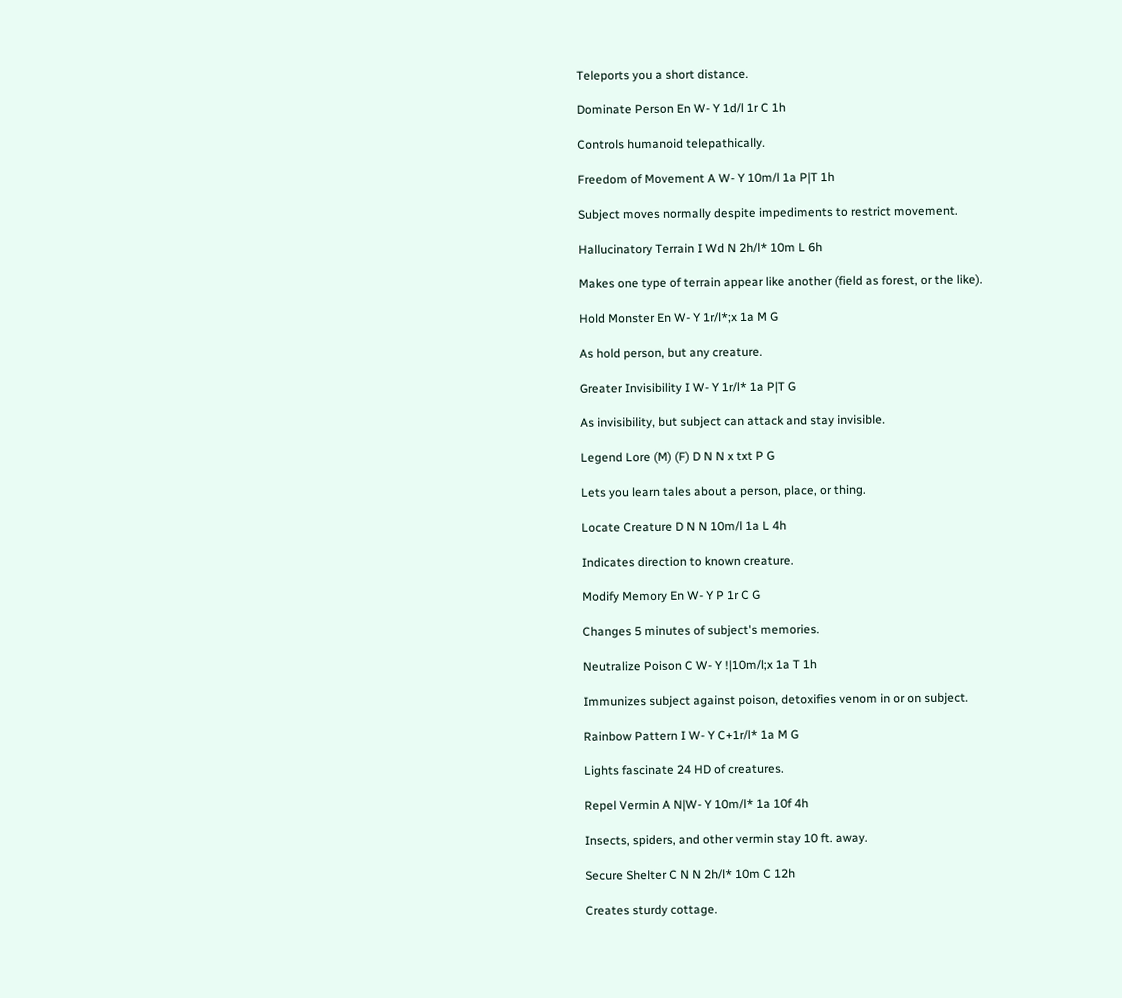Teleports you a short distance.

Dominate Person En W- Y 1d/l 1r C 1h

Controls humanoid telepathically.

Freedom of Movement A W- Y 10m/l 1a P|T 1h

Subject moves normally despite impediments to restrict movement.

Hallucinatory Terrain I Wd N 2h/l* 10m L 6h

Makes one type of terrain appear like another (field as forest, or the like).

Hold Monster En W- Y 1r/l*;x 1a M G

As hold person, but any creature.

Greater Invisibility I W- Y 1r/l* 1a P|T G

As invisibility, but subject can attack and stay invisible.

Legend Lore (M) (F) D N N x txt P G

Lets you learn tales about a person, place, or thing.

Locate Creature D N N 10m/l 1a L 4h

Indicates direction to known creature.

Modify Memory En W- Y P 1r C G

Changes 5 minutes of subject's memories.

Neutralize Poison C W- Y !|10m/l;x 1a T 1h

Immunizes subject against poison, detoxifies venom in or on subject.

Rainbow Pattern I W- Y C+1r/l* 1a M G

Lights fascinate 24 HD of creatures.

Repel Vermin A N|W- Y 10m/l* 1a 10f 4h

Insects, spiders, and other vermin stay 10 ft. away.

Secure Shelter C N N 2h/l* 10m C 12h

Creates sturdy cottage.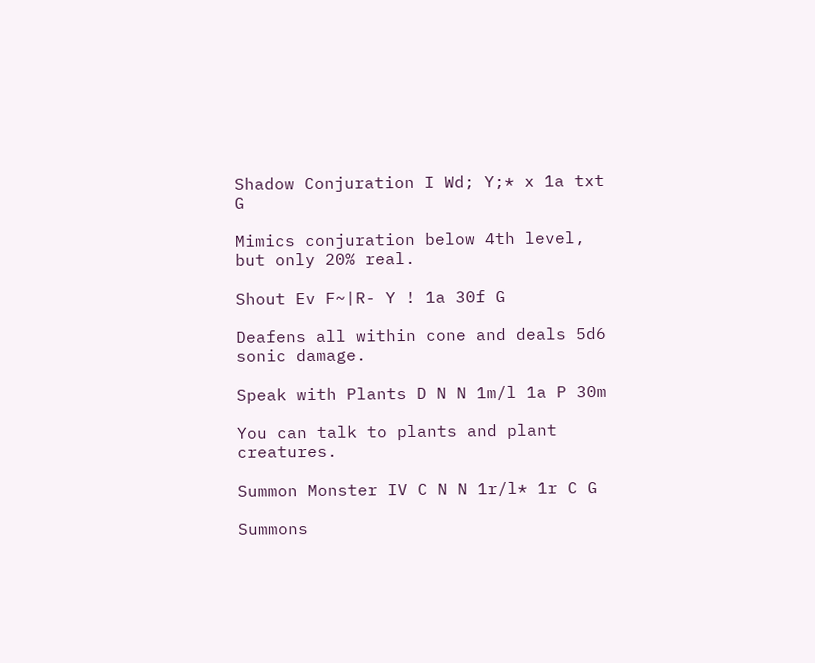Shadow Conjuration I Wd; Y;* x 1a txt G

Mimics conjuration below 4th level, but only 20% real.

Shout Ev F~|R- Y ! 1a 30f G

Deafens all within cone and deals 5d6 sonic damage.

Speak with Plants D N N 1m/l 1a P 30m

You can talk to plants and plant creatures.

Summon Monster IV C N N 1r/l* 1r C G

Summons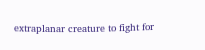extraplanar creature to fight for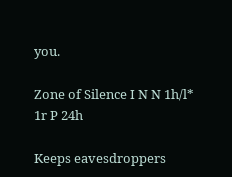you.

Zone of Silence I N N 1h/l* 1r P 24h

Keeps eavesdroppers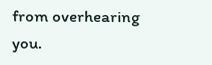from overhearing you.